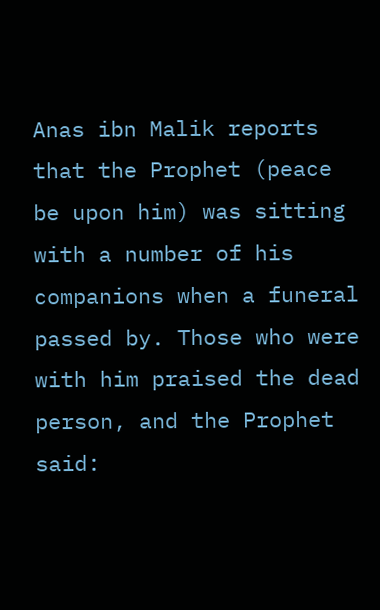Anas ibn Malik reports that the Prophet (peace be upon him) was sitting with a number of his companions when a funeral passed by. Those who were with him praised the dead person, and the Prophet said: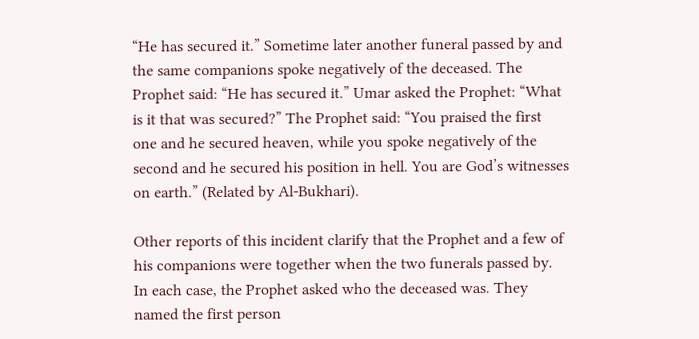“He has secured it.” Sometime later another funeral passed by and the same companions spoke negatively of the deceased. The Prophet said: “He has secured it.” Umar asked the Prophet: “What is it that was secured?” The Prophet said: “You praised the first one and he secured heaven, while you spoke negatively of the second and he secured his position in hell. You are God’s witnesses on earth.” (Related by Al-Bukhari).

Other reports of this incident clarify that the Prophet and a few of his companions were together when the two funerals passed by. In each case, the Prophet asked who the deceased was. They named the first person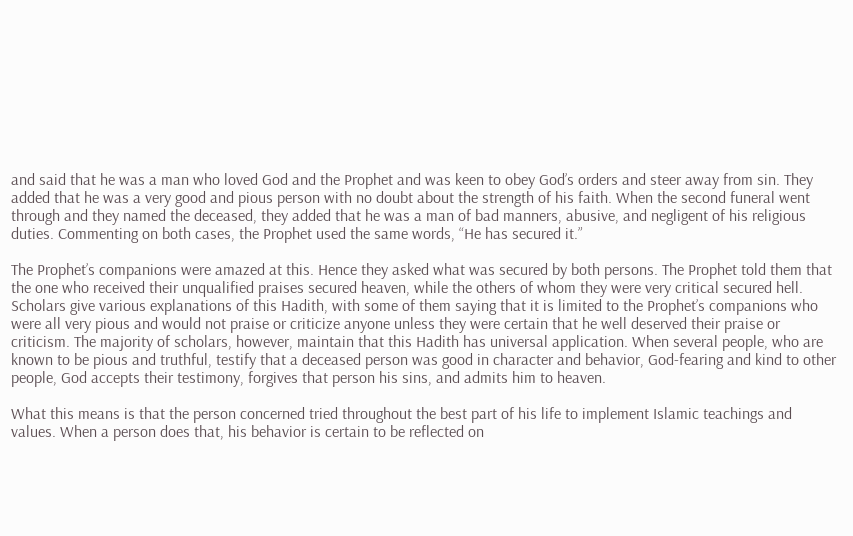and said that he was a man who loved God and the Prophet and was keen to obey God’s orders and steer away from sin. They added that he was a very good and pious person with no doubt about the strength of his faith. When the second funeral went through and they named the deceased, they added that he was a man of bad manners, abusive, and negligent of his religious duties. Commenting on both cases, the Prophet used the same words, “He has secured it.”

The Prophet’s companions were amazed at this. Hence they asked what was secured by both persons. The Prophet told them that the one who received their unqualified praises secured heaven, while the others of whom they were very critical secured hell. Scholars give various explanations of this Hadith, with some of them saying that it is limited to the Prophet’s companions who were all very pious and would not praise or criticize anyone unless they were certain that he well deserved their praise or criticism. The majority of scholars, however, maintain that this Hadith has universal application. When several people, who are known to be pious and truthful, testify that a deceased person was good in character and behavior, God-fearing and kind to other people, God accepts their testimony, forgives that person his sins, and admits him to heaven.

What this means is that the person concerned tried throughout the best part of his life to implement Islamic teachings and values. When a person does that, his behavior is certain to be reflected on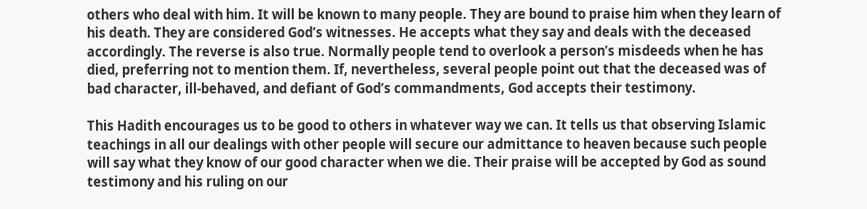others who deal with him. It will be known to many people. They are bound to praise him when they learn of his death. They are considered God’s witnesses. He accepts what they say and deals with the deceased accordingly. The reverse is also true. Normally people tend to overlook a person’s misdeeds when he has died, preferring not to mention them. If, nevertheless, several people point out that the deceased was of bad character, ill-behaved, and defiant of God’s commandments, God accepts their testimony.

This Hadith encourages us to be good to others in whatever way we can. It tells us that observing Islamic teachings in all our dealings with other people will secure our admittance to heaven because such people will say what they know of our good character when we die. Their praise will be accepted by God as sound testimony and his ruling on our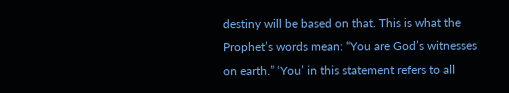destiny will be based on that. This is what the Prophet’s words mean: “You are God’s witnesses on earth.” ‘You’ in this statement refers to all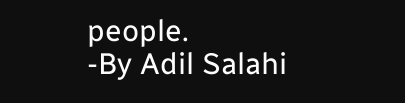people.
-By Adil Salahi